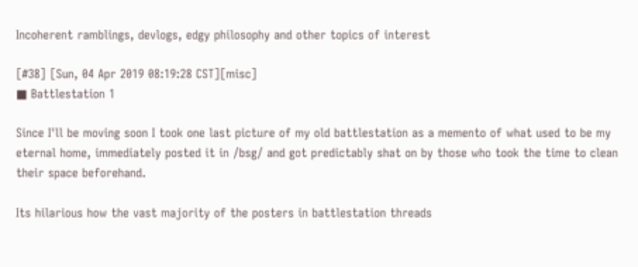Incoherent ramblings, devlogs, edgy philosophy and other topics of interest

[#38] [Sun, 04 Apr 2019 08:19:28 CST][misc]
■ Battlestation 1

Since I'll be moving soon I took one last picture of my old battlestation as a memento of what used to be my eternal home, immediately posted it in /bsg/ and got predictably shat on by those who took the time to clean their space beforehand.

Its hilarious how the vast majority of the posters in battlestation threads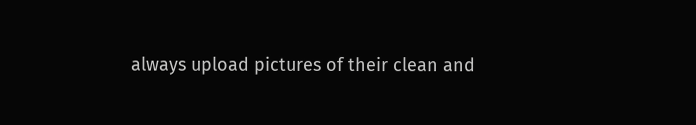always upload pictures of their clean and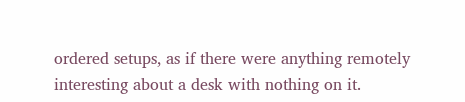ordered setups, as if there were anything remotely interesting about a desk with nothing on it.